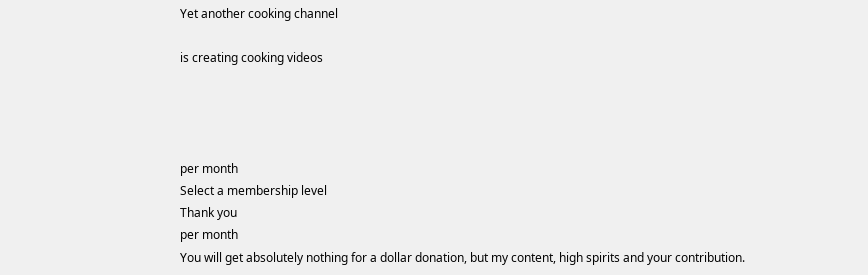Yet another cooking channel

is creating cooking videos




per month
Select a membership level
Thank you
per month
You will get absolutely nothing for a dollar donation, but my content, high spirits and your contribution.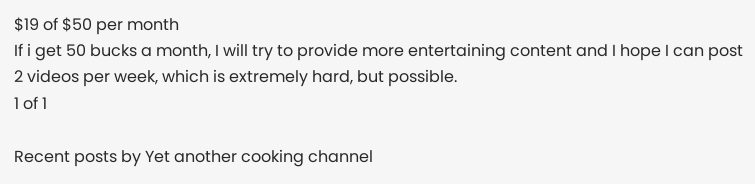$19 of $50 per month
If i get 50 bucks a month, I will try to provide more entertaining content and I hope I can post 2 videos per week, which is extremely hard, but possible.
1 of 1

Recent posts by Yet another cooking channel